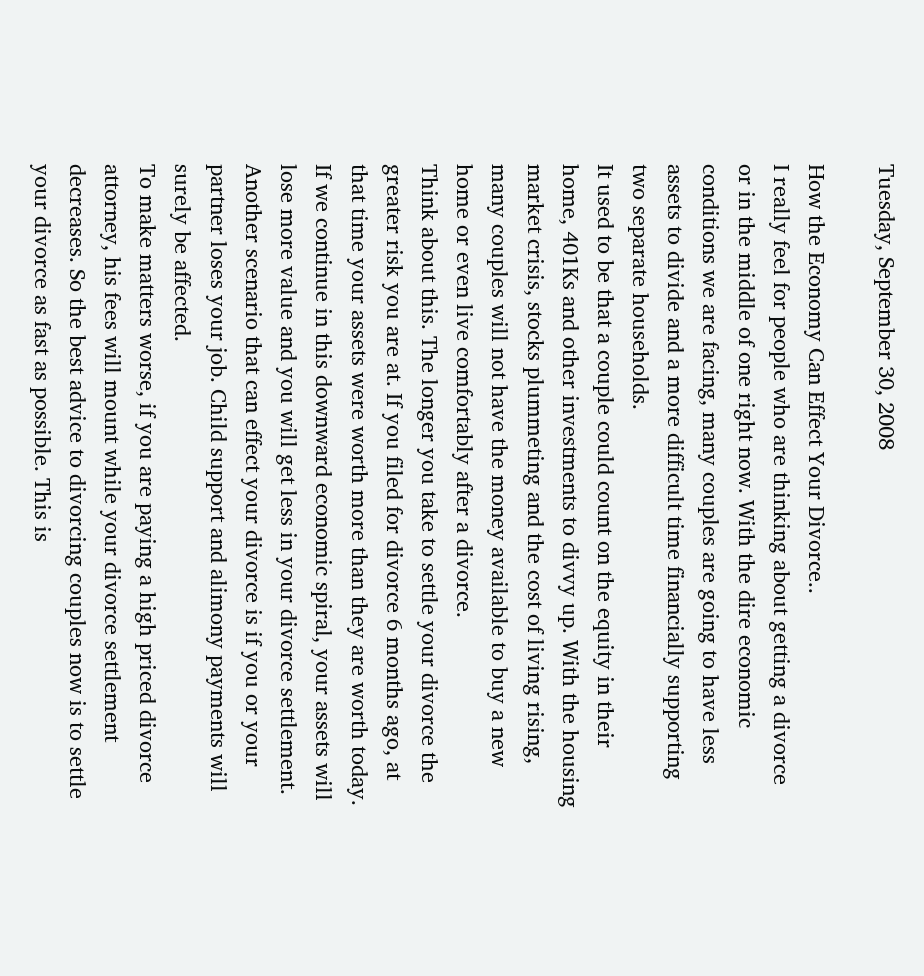Tuesday, September 30, 2008

How the Economy Can Effect Your Divorce..
I really feel for people who are thinking about getting a divorce or in the middle of one right now. With the dire economic conditions we are facing, many couples are going to have less assets to divide and a more difficult time financially supporting two separate households.
It used to be that a couple could count on the equity in their home, 401Ks and other investments to divvy up. With the housing market crisis, stocks plummeting and the cost of living rising, many couples will not have the money available to buy a new home or even live comfortably after a divorce.
Think about this. The longer you take to settle your divorce the greater risk you are at. If you filed for divorce 6 months ago, at that time your assets were worth more than they are worth today. If we continue in this downward economic spiral, your assets will lose more value and you will get less in your divorce settlement. Another scenario that can effect your divorce is if you or your partner loses your job. Child support and alimony payments will surely be affected.
To make matters worse, if you are paying a high priced divorce attorney, his fees will mount while your divorce settlement decreases. So the best advice to divorcing couples now is to settle your divorce as fast as possible. This is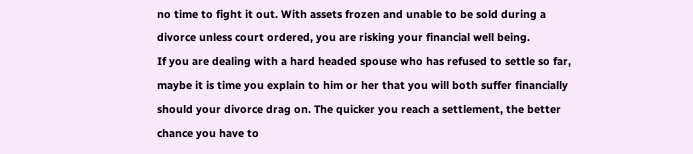no time to fight it out. With assets frozen and unable to be sold during a divorce unless court ordered, you are risking your financial well being.
If you are dealing with a hard headed spouse who has refused to settle so far, maybe it is time you explain to him or her that you will both suffer financially should your divorce drag on. The quicker you reach a settlement, the better chance you have to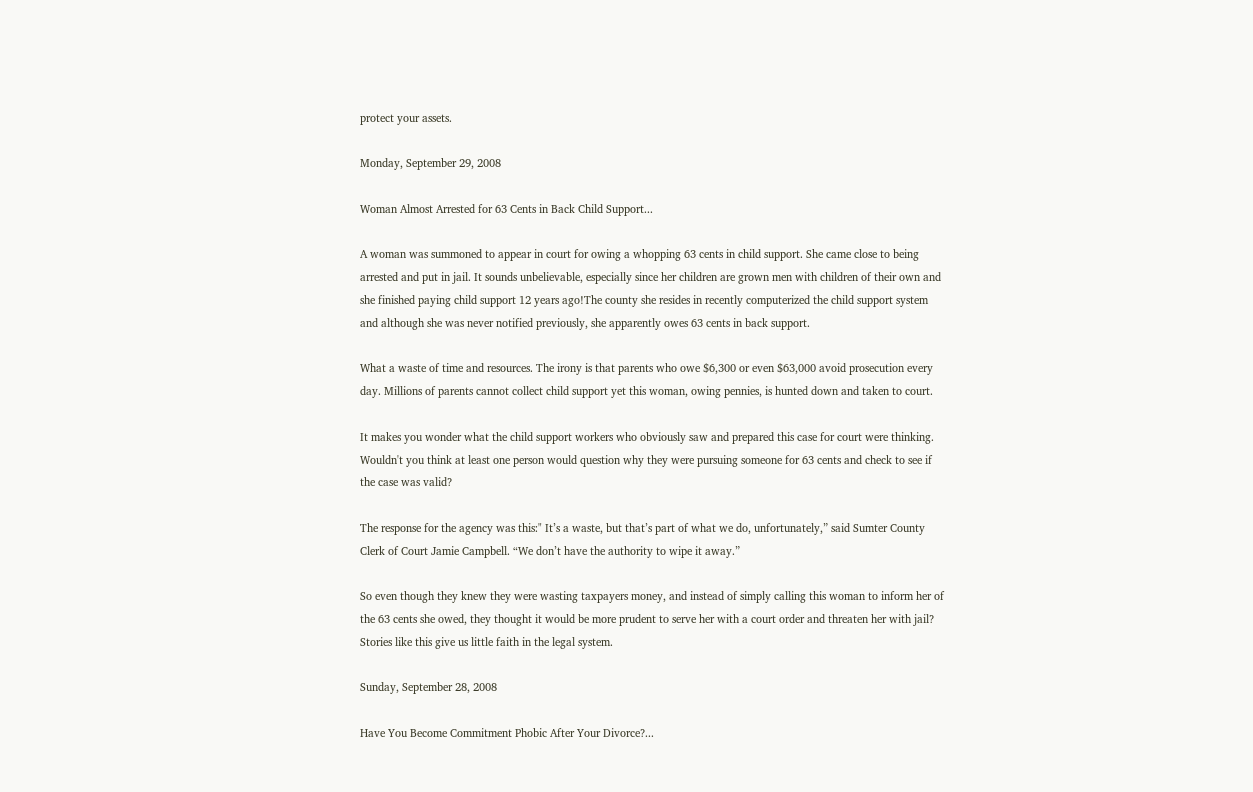protect your assets.

Monday, September 29, 2008

Woman Almost Arrested for 63 Cents in Back Child Support...

A woman was summoned to appear in court for owing a whopping 63 cents in child support. She came close to being arrested and put in jail. It sounds unbelievable, especially since her children are grown men with children of their own and she finished paying child support 12 years ago!The county she resides in recently computerized the child support system and although she was never notified previously, she apparently owes 63 cents in back support.

What a waste of time and resources. The irony is that parents who owe $6,300 or even $63,000 avoid prosecution every day. Millions of parents cannot collect child support yet this woman, owing pennies, is hunted down and taken to court.

It makes you wonder what the child support workers who obviously saw and prepared this case for court were thinking. Wouldn't you think at least one person would question why they were pursuing someone for 63 cents and check to see if the case was valid?

The response for the agency was this:" It’s a waste, but that’s part of what we do, unfortunately,” said Sumter County Clerk of Court Jamie Campbell. “We don’t have the authority to wipe it away.”

So even though they knew they were wasting taxpayers money, and instead of simply calling this woman to inform her of the 63 cents she owed, they thought it would be more prudent to serve her with a court order and threaten her with jail? Stories like this give us little faith in the legal system.

Sunday, September 28, 2008

Have You Become Commitment Phobic After Your Divorce?...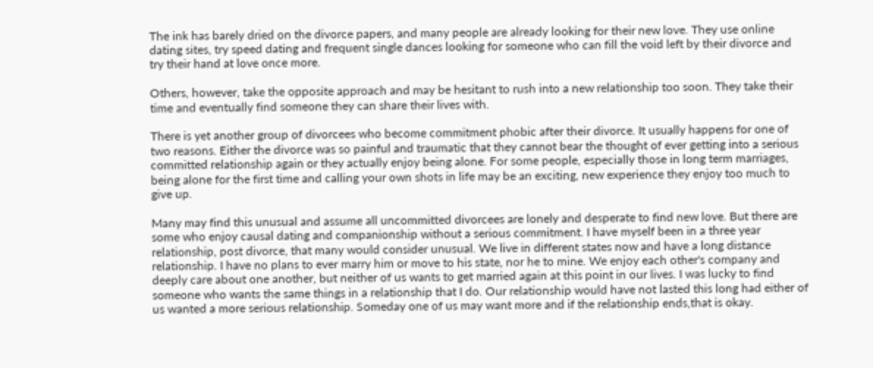The ink has barely dried on the divorce papers, and many people are already looking for their new love. They use online dating sites, try speed dating and frequent single dances looking for someone who can fill the void left by their divorce and try their hand at love once more.

Others, however, take the opposite approach and may be hesitant to rush into a new relationship too soon. They take their time and eventually find someone they can share their lives with.

There is yet another group of divorcees who become commitment phobic after their divorce. It usually happens for one of two reasons. Either the divorce was so painful and traumatic that they cannot bear the thought of ever getting into a serious committed relationship again or they actually enjoy being alone. For some people, especially those in long term marriages, being alone for the first time and calling your own shots in life may be an exciting, new experience they enjoy too much to give up.

Many may find this unusual and assume all uncommitted divorcees are lonely and desperate to find new love. But there are some who enjoy causal dating and companionship without a serious commitment. I have myself been in a three year relationship, post divorce, that many would consider unusual. We live in different states now and have a long distance relationship. I have no plans to ever marry him or move to his state, nor he to mine. We enjoy each other's company and deeply care about one another, but neither of us wants to get married again at this point in our lives. I was lucky to find someone who wants the same things in a relationship that I do. Our relationship would have not lasted this long had either of us wanted a more serious relationship. Someday one of us may want more and if the relationship ends,that is okay.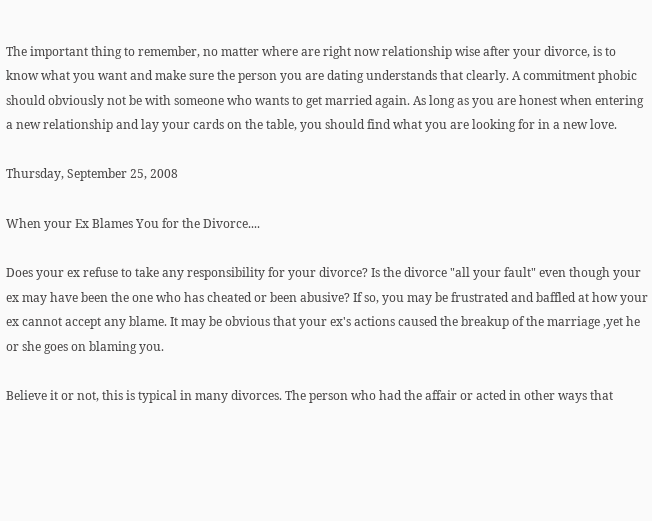The important thing to remember, no matter where are right now relationship wise after your divorce, is to know what you want and make sure the person you are dating understands that clearly. A commitment phobic should obviously not be with someone who wants to get married again. As long as you are honest when entering a new relationship and lay your cards on the table, you should find what you are looking for in a new love.

Thursday, September 25, 2008

When your Ex Blames You for the Divorce....

Does your ex refuse to take any responsibility for your divorce? Is the divorce "all your fault" even though your ex may have been the one who has cheated or been abusive? If so, you may be frustrated and baffled at how your ex cannot accept any blame. It may be obvious that your ex's actions caused the breakup of the marriage ,yet he or she goes on blaming you.

Believe it or not, this is typical in many divorces. The person who had the affair or acted in other ways that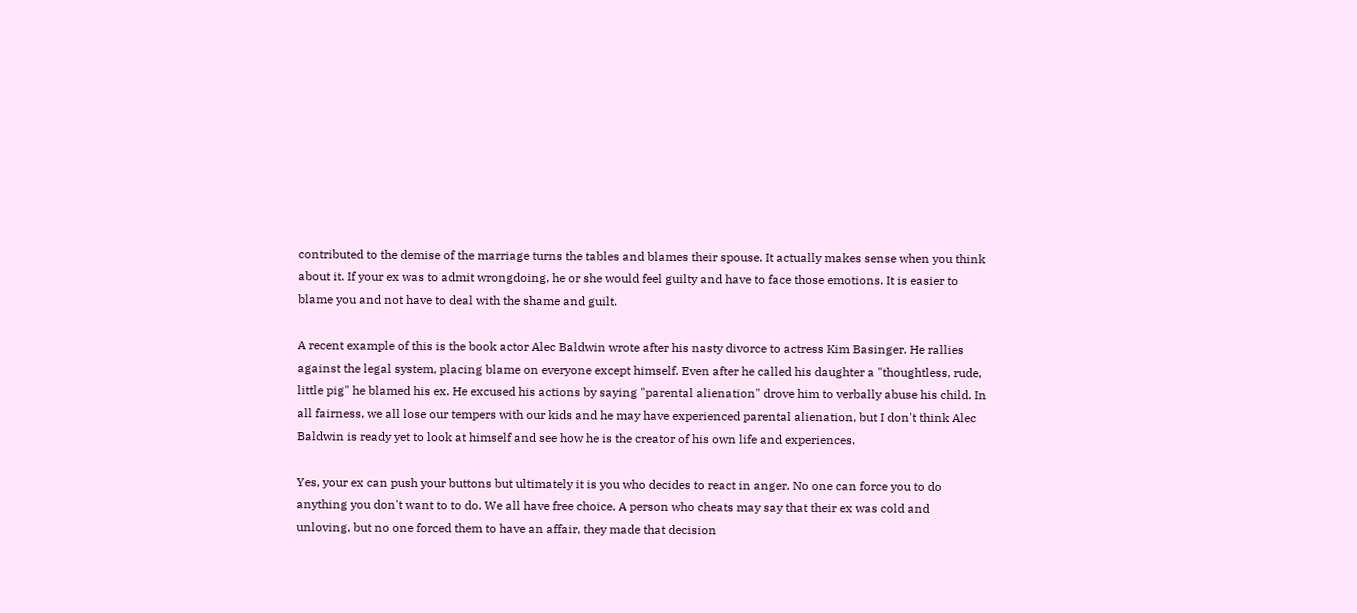contributed to the demise of the marriage turns the tables and blames their spouse. It actually makes sense when you think about it. If your ex was to admit wrongdoing, he or she would feel guilty and have to face those emotions. It is easier to blame you and not have to deal with the shame and guilt.

A recent example of this is the book actor Alec Baldwin wrote after his nasty divorce to actress Kim Basinger. He rallies against the legal system, placing blame on everyone except himself. Even after he called his daughter a "thoughtless, rude, little pig" he blamed his ex. He excused his actions by saying "parental alienation" drove him to verbally abuse his child. In all fairness, we all lose our tempers with our kids and he may have experienced parental alienation, but I don't think Alec Baldwin is ready yet to look at himself and see how he is the creator of his own life and experiences.

Yes, your ex can push your buttons but ultimately it is you who decides to react in anger. No one can force you to do anything you don't want to to do. We all have free choice. A person who cheats may say that their ex was cold and unloving, but no one forced them to have an affair, they made that decision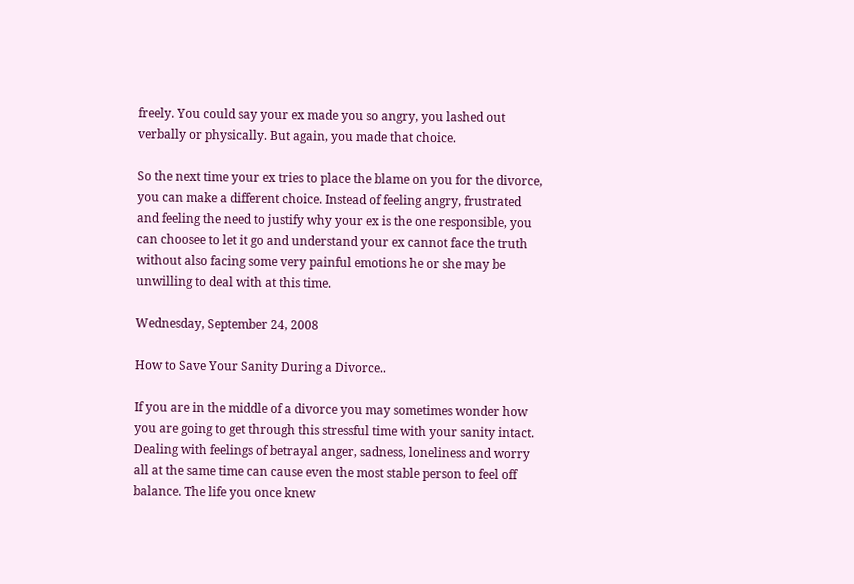freely. You could say your ex made you so angry, you lashed out verbally or physically. But again, you made that choice.

So the next time your ex tries to place the blame on you for the divorce, you can make a different choice. Instead of feeling angry, frustrated and feeling the need to justify why your ex is the one responsible, you can choosee to let it go and understand your ex cannot face the truth without also facing some very painful emotions he or she may be unwilling to deal with at this time.

Wednesday, September 24, 2008

How to Save Your Sanity During a Divorce..

If you are in the middle of a divorce you may sometimes wonder how you are going to get through this stressful time with your sanity intact. Dealing with feelings of betrayal anger, sadness, loneliness and worry all at the same time can cause even the most stable person to feel off balance. The life you once knew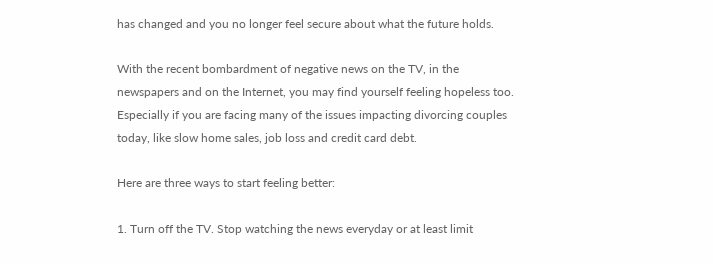has changed and you no longer feel secure about what the future holds.

With the recent bombardment of negative news on the TV, in the newspapers and on the Internet, you may find yourself feeling hopeless too. Especially if you are facing many of the issues impacting divorcing couples today, like slow home sales, job loss and credit card debt.

Here are three ways to start feeling better:

1. Turn off the TV. Stop watching the news everyday or at least limit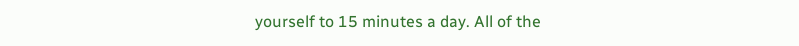yourself to 15 minutes a day. All of the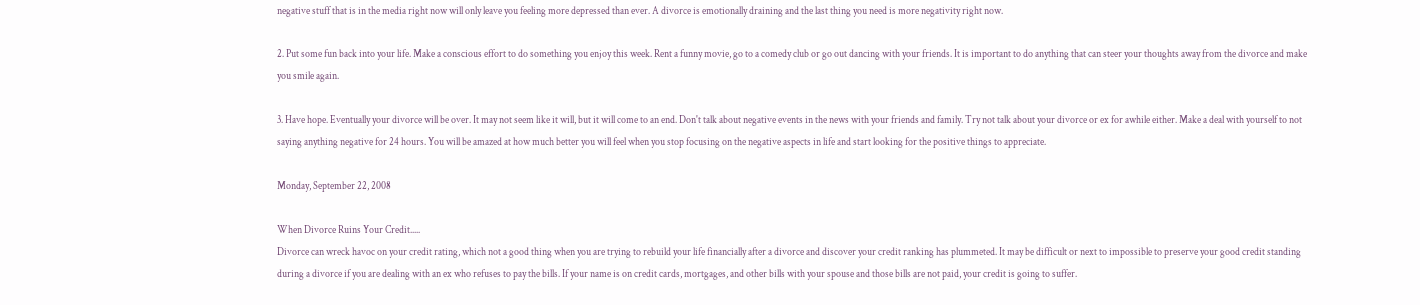negative stuff that is in the media right now will only leave you feeling more depressed than ever. A divorce is emotionally draining and the last thing you need is more negativity right now.

2. Put some fun back into your life. Make a conscious effort to do something you enjoy this week. Rent a funny movie, go to a comedy club or go out dancing with your friends. It is important to do anything that can steer your thoughts away from the divorce and make you smile again.

3. Have hope. Eventually your divorce will be over. It may not seem like it will, but it will come to an end. Don't talk about negative events in the news with your friends and family. Try not talk about your divorce or ex for awhile either. Make a deal with yourself to not saying anything negative for 24 hours. You will be amazed at how much better you will feel when you stop focusing on the negative aspects in life and start looking for the positive things to appreciate.

Monday, September 22, 2008

When Divorce Ruins Your Credit.....
Divorce can wreck havoc on your credit rating, which not a good thing when you are trying to rebuild your life financially after a divorce and discover your credit ranking has plummeted. It may be difficult or next to impossible to preserve your good credit standing during a divorce if you are dealing with an ex who refuses to pay the bills. If your name is on credit cards, mortgages, and other bills with your spouse and those bills are not paid, your credit is going to suffer.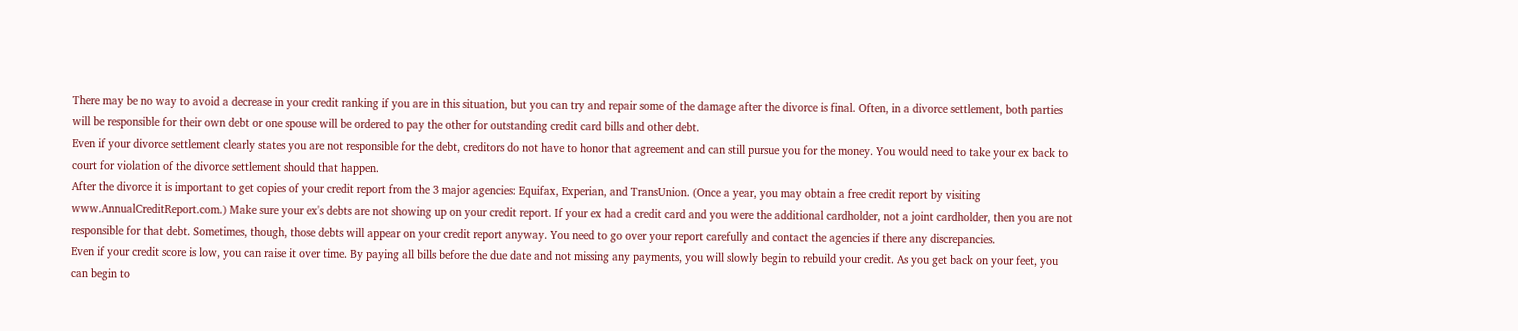There may be no way to avoid a decrease in your credit ranking if you are in this situation, but you can try and repair some of the damage after the divorce is final. Often, in a divorce settlement, both parties will be responsible for their own debt or one spouse will be ordered to pay the other for outstanding credit card bills and other debt.
Even if your divorce settlement clearly states you are not responsible for the debt, creditors do not have to honor that agreement and can still pursue you for the money. You would need to take your ex back to court for violation of the divorce settlement should that happen.
After the divorce it is important to get copies of your credit report from the 3 major agencies: Equifax, Experian, and TransUnion. (Once a year, you may obtain a free credit report by visiting www.AnnualCreditReport.com.) Make sure your ex's debts are not showing up on your credit report. If your ex had a credit card and you were the additional cardholder, not a joint cardholder, then you are not responsible for that debt. Sometimes, though, those debts will appear on your credit report anyway. You need to go over your report carefully and contact the agencies if there any discrepancies.
Even if your credit score is low, you can raise it over time. By paying all bills before the due date and not missing any payments, you will slowly begin to rebuild your credit. As you get back on your feet, you can begin to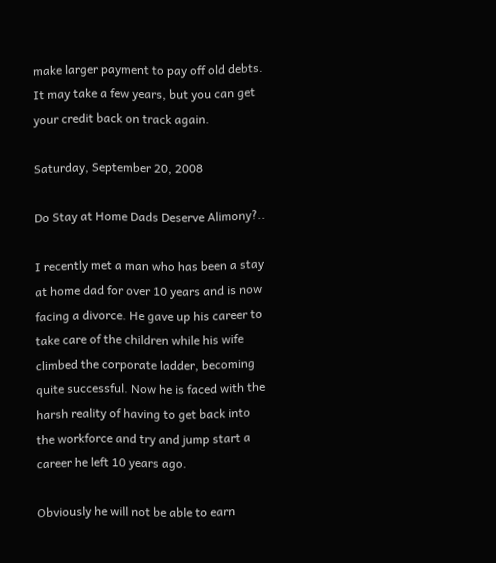make larger payment to pay off old debts. It may take a few years, but you can get your credit back on track again.

Saturday, September 20, 2008

Do Stay at Home Dads Deserve Alimony?..

I recently met a man who has been a stay at home dad for over 10 years and is now facing a divorce. He gave up his career to take care of the children while his wife climbed the corporate ladder, becoming quite successful. Now he is faced with the harsh reality of having to get back into the workforce and try and jump start a career he left 10 years ago.

Obviously he will not be able to earn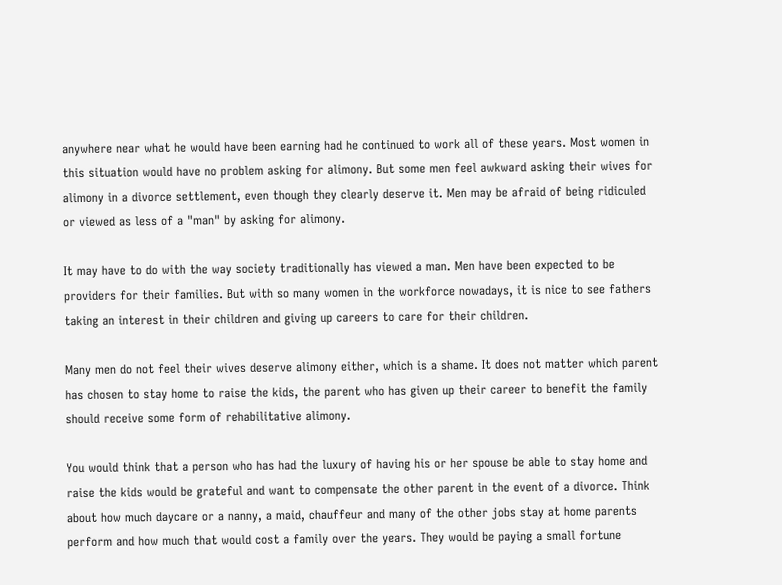anywhere near what he would have been earning had he continued to work all of these years. Most women in this situation would have no problem asking for alimony. But some men feel awkward asking their wives for alimony in a divorce settlement, even though they clearly deserve it. Men may be afraid of being ridiculed or viewed as less of a "man" by asking for alimony.

It may have to do with the way society traditionally has viewed a man. Men have been expected to be providers for their families. But with so many women in the workforce nowadays, it is nice to see fathers taking an interest in their children and giving up careers to care for their children.

Many men do not feel their wives deserve alimony either, which is a shame. It does not matter which parent has chosen to stay home to raise the kids, the parent who has given up their career to benefit the family should receive some form of rehabilitative alimony.

You would think that a person who has had the luxury of having his or her spouse be able to stay home and raise the kids would be grateful and want to compensate the other parent in the event of a divorce. Think about how much daycare or a nanny, a maid, chauffeur and many of the other jobs stay at home parents perform and how much that would cost a family over the years. They would be paying a small fortune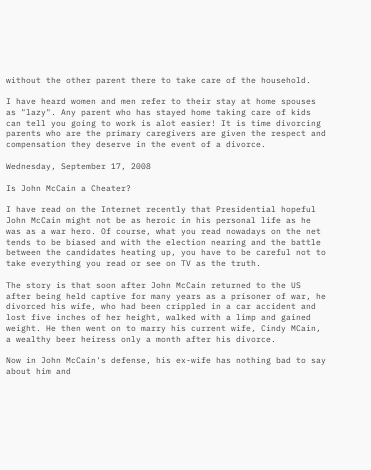without the other parent there to take care of the household.

I have heard women and men refer to their stay at home spouses as "lazy". Any parent who has stayed home taking care of kids can tell you going to work is alot easier! It is time divorcing parents who are the primary caregivers are given the respect and compensation they deserve in the event of a divorce.

Wednesday, September 17, 2008

Is John McCain a Cheater?

I have read on the Internet recently that Presidential hopeful John McCain might not be as heroic in his personal life as he was as a war hero. Of course, what you read nowadays on the net tends to be biased and with the election nearing and the battle between the candidates heating up, you have to be careful not to take everything you read or see on TV as the truth.

The story is that soon after John McCain returned to the US after being held captive for many years as a prisoner of war, he divorced his wife, who had been crippled in a car accident and lost five inches of her height, walked with a limp and gained weight. He then went on to marry his current wife, Cindy MCain, a wealthy beer heiress only a month after his divorce.

Now in John McCain's defense, his ex-wife has nothing bad to say about him and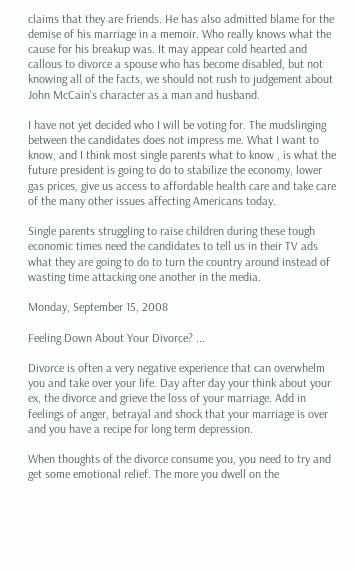claims that they are friends. He has also admitted blame for the demise of his marriage in a memoir. Who really knows what the cause for his breakup was. It may appear cold hearted and callous to divorce a spouse who has become disabled, but not knowing all of the facts, we should not rush to judgement about John McCain's character as a man and husband.

I have not yet decided who I will be voting for. The mudslinging between the candidates does not impress me. What I want to know, and I think most single parents what to know , is what the future president is going to do to stabilize the economy, lower gas prices, give us access to affordable health care and take care of the many other issues affecting Americans today.

Single parents struggling to raise children during these tough economic times need the candidates to tell us in their TV ads what they are going to do to turn the country around instead of wasting time attacking one another in the media.

Monday, September 15, 2008

Feeling Down About Your Divorce? ...

Divorce is often a very negative experience that can overwhelm you and take over your life. Day after day your think about your ex, the divorce and grieve the loss of your marriage. Add in feelings of anger, betrayal and shock that your marriage is over and you have a recipe for long term depression.

When thoughts of the divorce consume you, you need to try and get some emotional relief. The more you dwell on the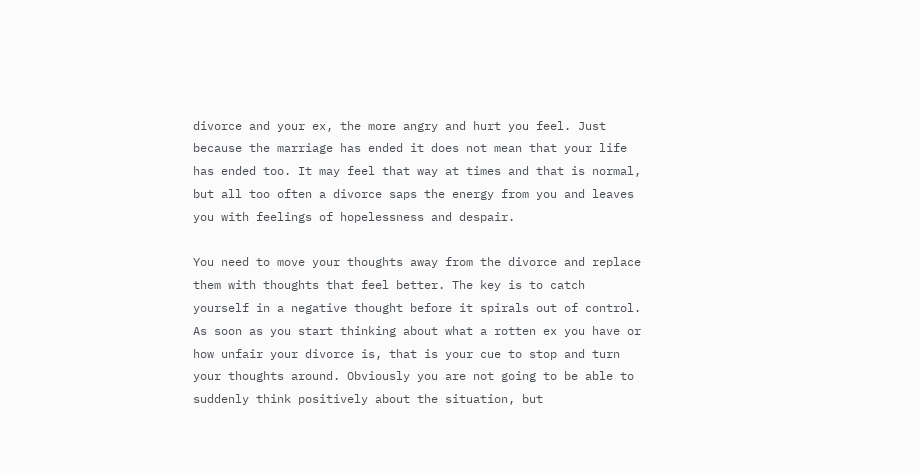divorce and your ex, the more angry and hurt you feel. Just because the marriage has ended it does not mean that your life has ended too. It may feel that way at times and that is normal, but all too often a divorce saps the energy from you and leaves you with feelings of hopelessness and despair.

You need to move your thoughts away from the divorce and replace them with thoughts that feel better. The key is to catch yourself in a negative thought before it spirals out of control. As soon as you start thinking about what a rotten ex you have or how unfair your divorce is, that is your cue to stop and turn your thoughts around. Obviously you are not going to be able to suddenly think positively about the situation, but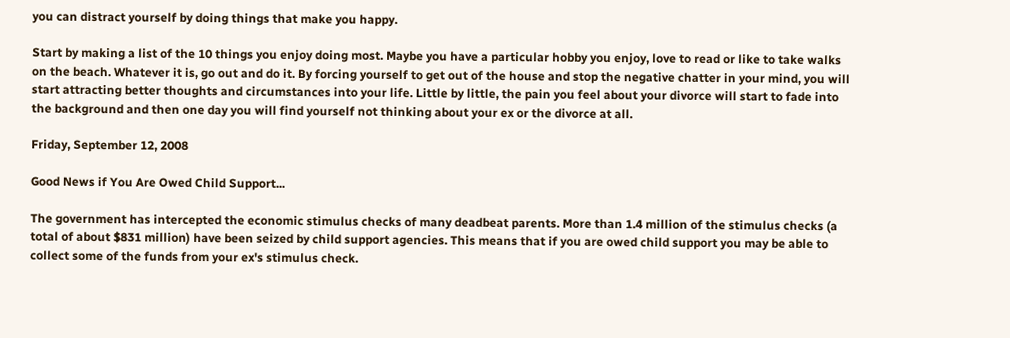you can distract yourself by doing things that make you happy.

Start by making a list of the 10 things you enjoy doing most. Maybe you have a particular hobby you enjoy, love to read or like to take walks on the beach. Whatever it is, go out and do it. By forcing yourself to get out of the house and stop the negative chatter in your mind, you will start attracting better thoughts and circumstances into your life. Little by little, the pain you feel about your divorce will start to fade into the background and then one day you will find yourself not thinking about your ex or the divorce at all.

Friday, September 12, 2008

Good News if You Are Owed Child Support...

The government has intercepted the economic stimulus checks of many deadbeat parents. More than 1.4 million of the stimulus checks (a total of about $831 million) have been seized by child support agencies. This means that if you are owed child support you may be able to collect some of the funds from your ex's stimulus check.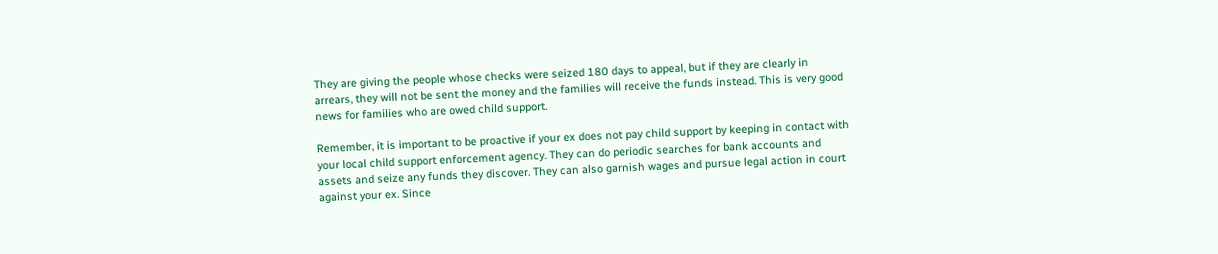They are giving the people whose checks were seized 180 days to appeal, but if they are clearly in arrears, they will not be sent the money and the families will receive the funds instead. This is very good news for families who are owed child support.

Remember, it is important to be proactive if your ex does not pay child support by keeping in contact with your local child support enforcement agency. They can do periodic searches for bank accounts and assets and seize any funds they discover. They can also garnish wages and pursue legal action in court against your ex. Since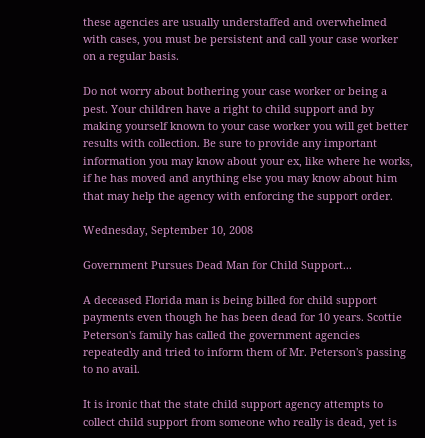these agencies are usually understaffed and overwhelmed with cases, you must be persistent and call your case worker on a regular basis.

Do not worry about bothering your case worker or being a pest. Your children have a right to child support and by making yourself known to your case worker you will get better results with collection. Be sure to provide any important information you may know about your ex, like where he works, if he has moved and anything else you may know about him that may help the agency with enforcing the support order.

Wednesday, September 10, 2008

Government Pursues Dead Man for Child Support...

A deceased Florida man is being billed for child support payments even though he has been dead for 10 years. Scottie Peterson's family has called the government agencies repeatedly and tried to inform them of Mr. Peterson's passing to no avail.

It is ironic that the state child support agency attempts to collect child support from someone who really is dead, yet is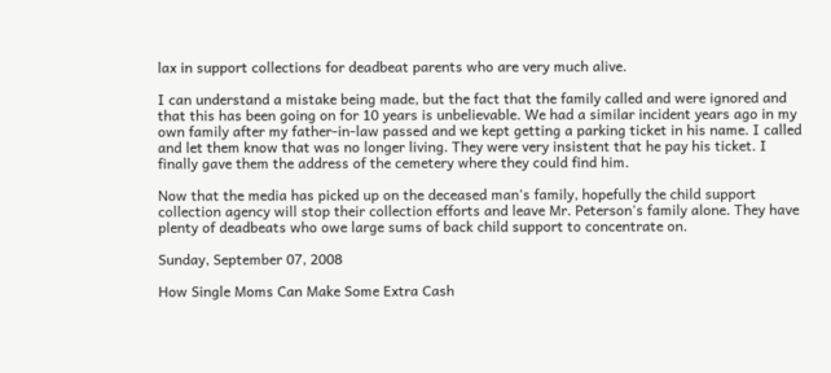lax in support collections for deadbeat parents who are very much alive.

I can understand a mistake being made, but the fact that the family called and were ignored and that this has been going on for 10 years is unbelievable. We had a similar incident years ago in my own family after my father-in-law passed and we kept getting a parking ticket in his name. I called and let them know that was no longer living. They were very insistent that he pay his ticket. I finally gave them the address of the cemetery where they could find him.

Now that the media has picked up on the deceased man's family, hopefully the child support collection agency will stop their collection efforts and leave Mr. Peterson's family alone. They have plenty of deadbeats who owe large sums of back child support to concentrate on.

Sunday, September 07, 2008

How Single Moms Can Make Some Extra Cash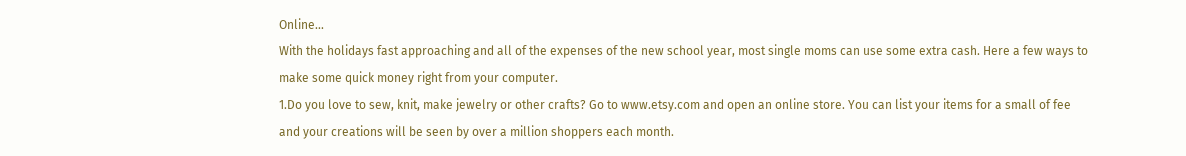Online...
With the holidays fast approaching and all of the expenses of the new school year, most single moms can use some extra cash. Here a few ways to make some quick money right from your computer.
1.Do you love to sew, knit, make jewelry or other crafts? Go to www.etsy.com and open an online store. You can list your items for a small of fee and your creations will be seen by over a million shoppers each month.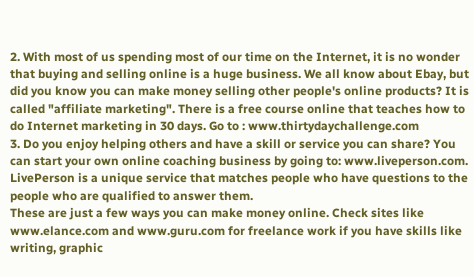2. With most of us spending most of our time on the Internet, it is no wonder that buying and selling online is a huge business. We all know about Ebay, but did you know you can make money selling other people's online products? It is called "affiliate marketing". There is a free course online that teaches how to do Internet marketing in 30 days. Go to : www.thirtydaychallenge.com
3. Do you enjoy helping others and have a skill or service you can share? You can start your own online coaching business by going to: www.liveperson.com. LivePerson is a unique service that matches people who have questions to the people who are qualified to answer them.
These are just a few ways you can make money online. Check sites like www.elance.com and www.guru.com for freelance work if you have skills like writing, graphic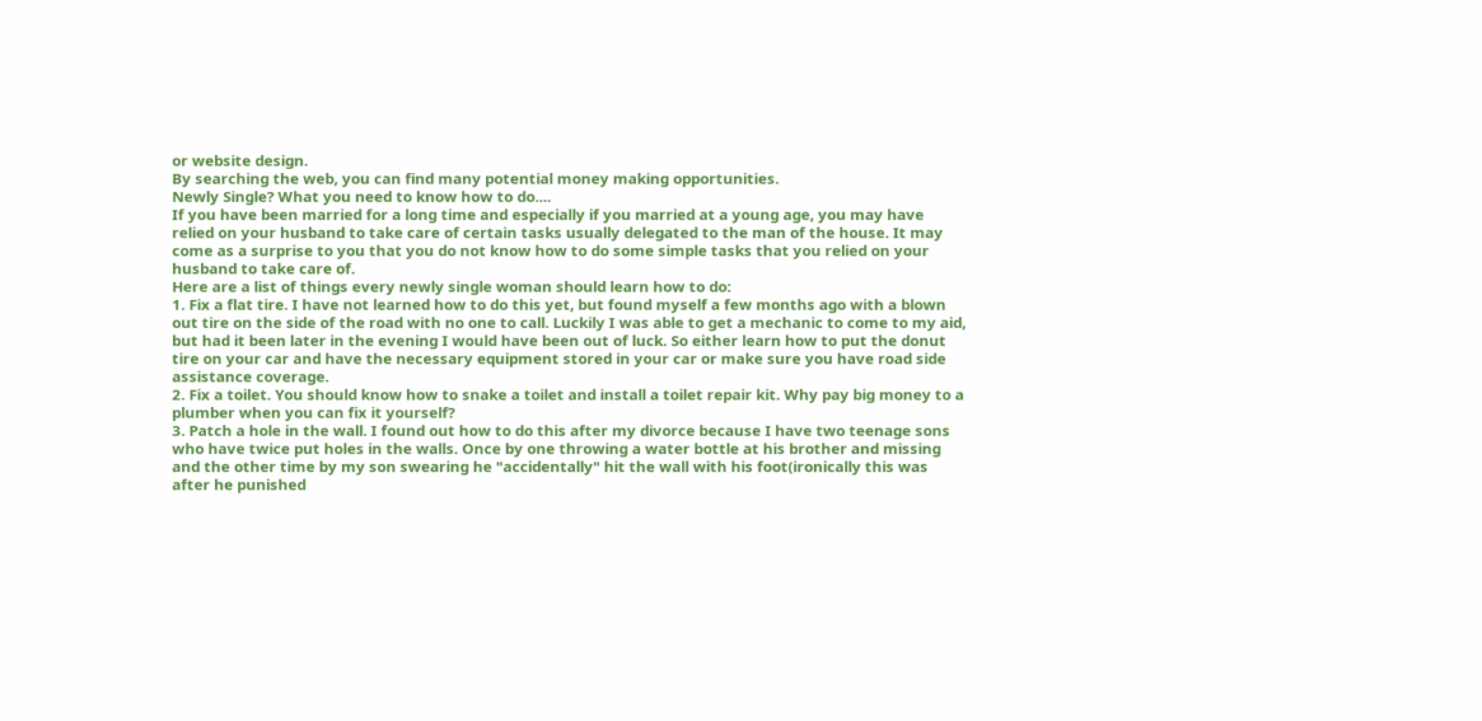or website design.
By searching the web, you can find many potential money making opportunities.
Newly Single? What you need to know how to do....
If you have been married for a long time and especially if you married at a young age, you may have relied on your husband to take care of certain tasks usually delegated to the man of the house. It may come as a surprise to you that you do not know how to do some simple tasks that you relied on your husband to take care of.
Here are a list of things every newly single woman should learn how to do:
1. Fix a flat tire. I have not learned how to do this yet, but found myself a few months ago with a blown out tire on the side of the road with no one to call. Luckily I was able to get a mechanic to come to my aid, but had it been later in the evening I would have been out of luck. So either learn how to put the donut tire on your car and have the necessary equipment stored in your car or make sure you have road side assistance coverage.
2. Fix a toilet. You should know how to snake a toilet and install a toilet repair kit. Why pay big money to a plumber when you can fix it yourself?
3. Patch a hole in the wall. I found out how to do this after my divorce because I have two teenage sons who have twice put holes in the walls. Once by one throwing a water bottle at his brother and missing and the other time by my son swearing he "accidentally" hit the wall with his foot(ironically this was after he punished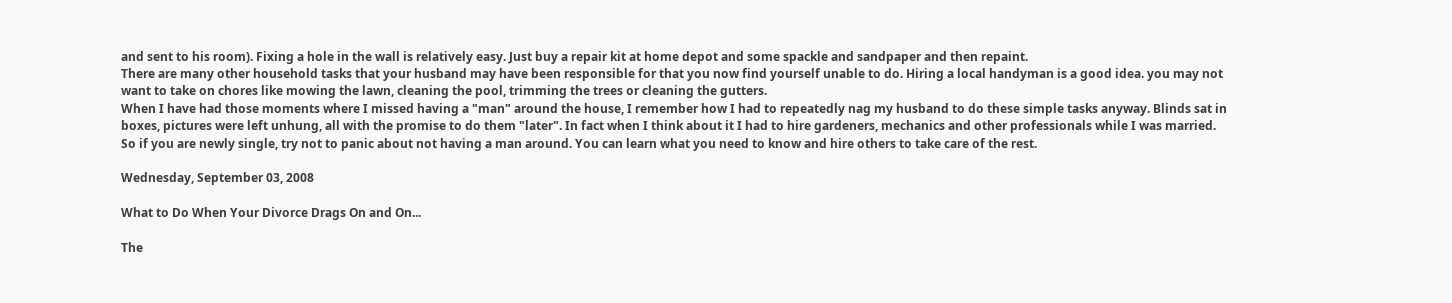and sent to his room). Fixing a hole in the wall is relatively easy. Just buy a repair kit at home depot and some spackle and sandpaper and then repaint.
There are many other household tasks that your husband may have been responsible for that you now find yourself unable to do. Hiring a local handyman is a good idea. you may not want to take on chores like mowing the lawn, cleaning the pool, trimming the trees or cleaning the gutters.
When I have had those moments where I missed having a "man" around the house, I remember how I had to repeatedly nag my husband to do these simple tasks anyway. Blinds sat in boxes, pictures were left unhung, all with the promise to do them "later". In fact when I think about it I had to hire gardeners, mechanics and other professionals while I was married.
So if you are newly single, try not to panic about not having a man around. You can learn what you need to know and hire others to take care of the rest.

Wednesday, September 03, 2008

What to Do When Your Divorce Drags On and On...

The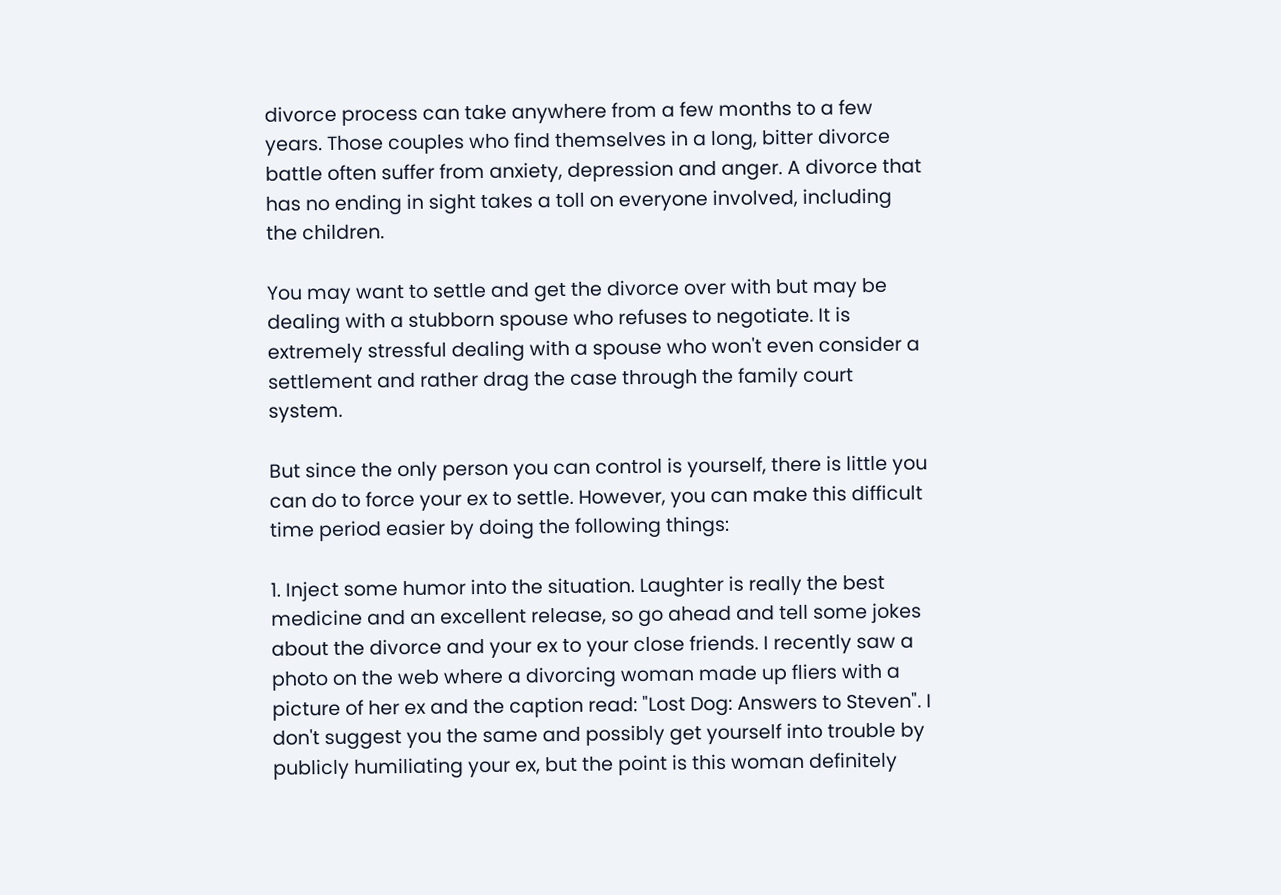divorce process can take anywhere from a few months to a few years. Those couples who find themselves in a long, bitter divorce battle often suffer from anxiety, depression and anger. A divorce that has no ending in sight takes a toll on everyone involved, including the children.

You may want to settle and get the divorce over with but may be dealing with a stubborn spouse who refuses to negotiate. It is extremely stressful dealing with a spouse who won't even consider a settlement and rather drag the case through the family court system.

But since the only person you can control is yourself, there is little you can do to force your ex to settle. However, you can make this difficult time period easier by doing the following things:

1. Inject some humor into the situation. Laughter is really the best medicine and an excellent release, so go ahead and tell some jokes about the divorce and your ex to your close friends. I recently saw a photo on the web where a divorcing woman made up fliers with a picture of her ex and the caption read: "Lost Dog: Answers to Steven". I don't suggest you the same and possibly get yourself into trouble by publicly humiliating your ex, but the point is this woman definitely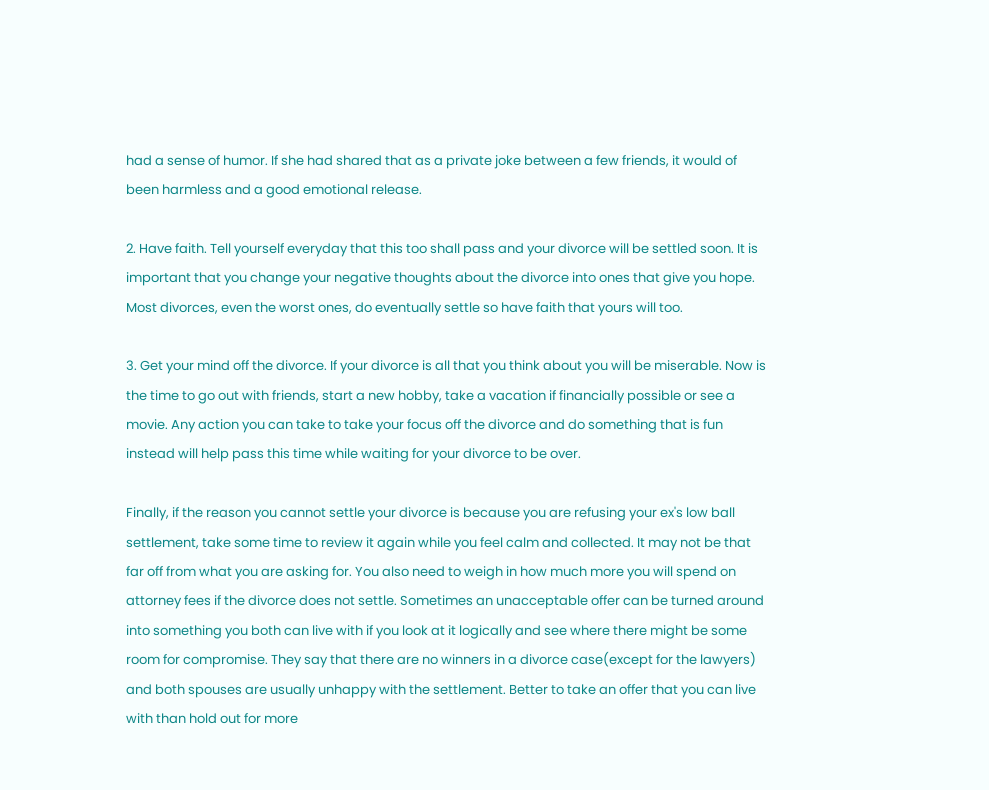had a sense of humor. If she had shared that as a private joke between a few friends, it would of been harmless and a good emotional release.

2. Have faith. Tell yourself everyday that this too shall pass and your divorce will be settled soon. It is important that you change your negative thoughts about the divorce into ones that give you hope. Most divorces, even the worst ones, do eventually settle so have faith that yours will too.

3. Get your mind off the divorce. If your divorce is all that you think about you will be miserable. Now is the time to go out with friends, start a new hobby, take a vacation if financially possible or see a movie. Any action you can take to take your focus off the divorce and do something that is fun instead will help pass this time while waiting for your divorce to be over.

Finally, if the reason you cannot settle your divorce is because you are refusing your ex's low ball settlement, take some time to review it again while you feel calm and collected. It may not be that far off from what you are asking for. You also need to weigh in how much more you will spend on attorney fees if the divorce does not settle. Sometimes an unacceptable offer can be turned around into something you both can live with if you look at it logically and see where there might be some room for compromise. They say that there are no winners in a divorce case(except for the lawyers) and both spouses are usually unhappy with the settlement. Better to take an offer that you can live with than hold out for more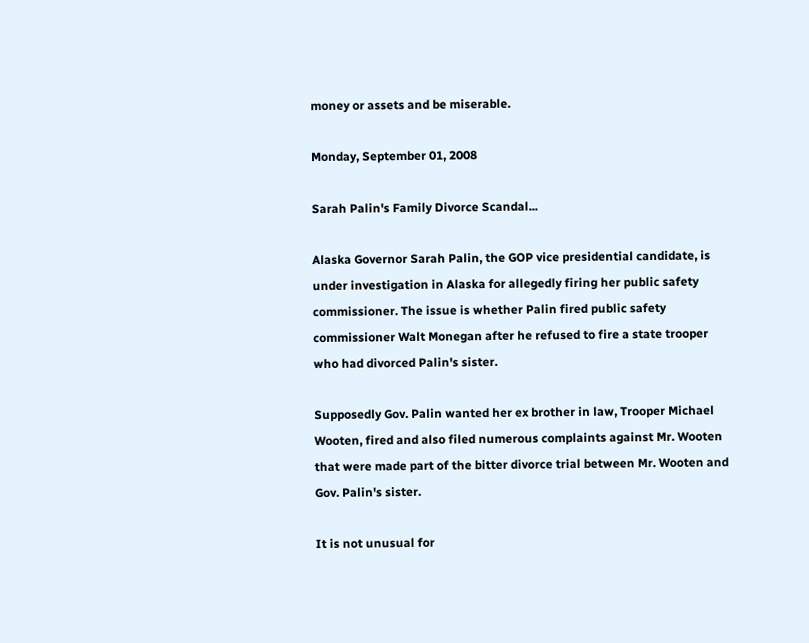money or assets and be miserable.

Monday, September 01, 2008

Sarah Palin's Family Divorce Scandal...

Alaska Governor Sarah Palin, the GOP vice presidential candidate, is under investigation in Alaska for allegedly firing her public safety commissioner. The issue is whether Palin fired public safety commissioner Walt Monegan after he refused to fire a state trooper who had divorced Palin's sister.

Supposedly Gov. Palin wanted her ex brother in law, Trooper Michael Wooten, fired and also filed numerous complaints against Mr. Wooten that were made part of the bitter divorce trial between Mr. Wooten and Gov. Palin's sister.

It is not unusual for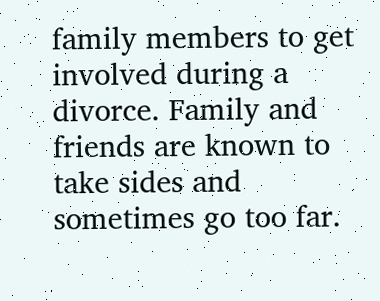family members to get involved during a divorce. Family and friends are known to take sides and sometimes go too far.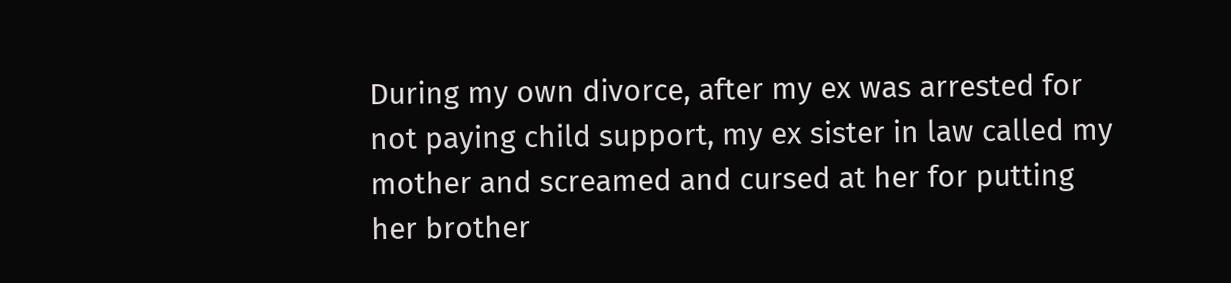During my own divorce, after my ex was arrested for not paying child support, my ex sister in law called my mother and screamed and cursed at her for putting her brother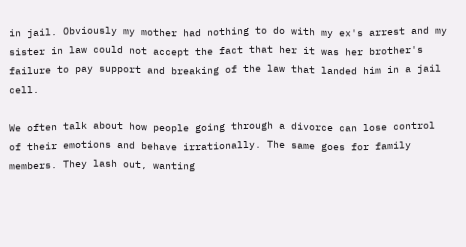in jail. Obviously my mother had nothing to do with my ex's arrest and my sister in law could not accept the fact that her it was her brother's failure to pay support and breaking of the law that landed him in a jail cell.

We often talk about how people going through a divorce can lose control of their emotions and behave irrationally. The same goes for family members. They lash out, wanting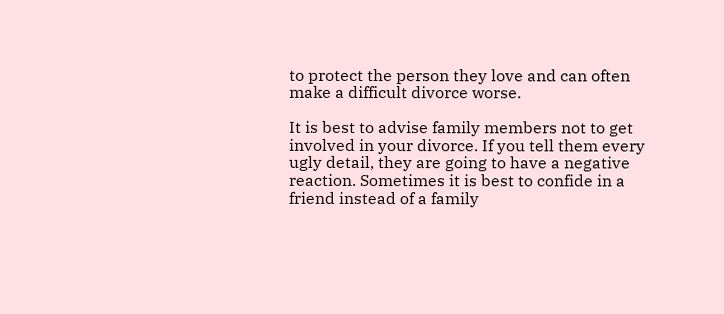to protect the person they love and can often make a difficult divorce worse.

It is best to advise family members not to get involved in your divorce. If you tell them every ugly detail, they are going to have a negative reaction. Sometimes it is best to confide in a friend instead of a family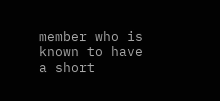member who is known to have a short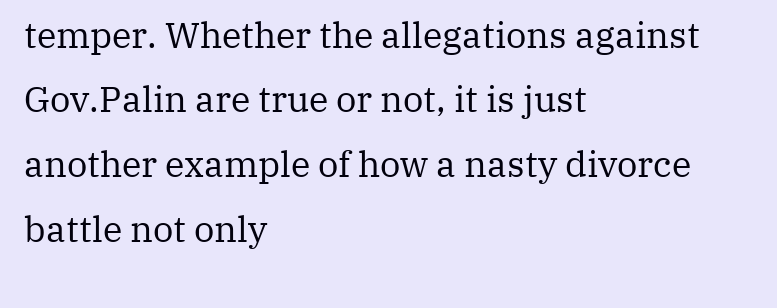temper. Whether the allegations against Gov.Palin are true or not, it is just another example of how a nasty divorce battle not only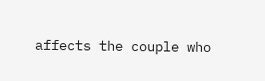affects the couple who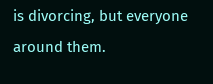is divorcing, but everyone around them.